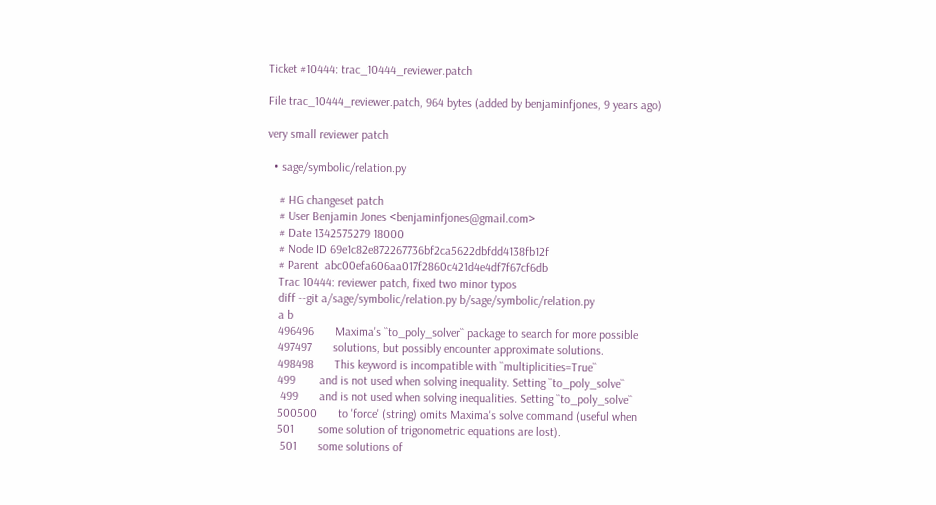Ticket #10444: trac_10444_reviewer.patch

File trac_10444_reviewer.patch, 964 bytes (added by benjaminfjones, 9 years ago)

very small reviewer patch

  • sage/symbolic/relation.py

    # HG changeset patch
    # User Benjamin Jones <benjaminfjones@gmail.com>
    # Date 1342575279 18000
    # Node ID 69e1c82e872267736bf2ca5622dbfdd4138fb12f
    # Parent  abc00efa606aa017f2860c421d4e4df7f67cf6db
    Trac 10444: reviewer patch, fixed two minor typos
    diff --git a/sage/symbolic/relation.py b/sage/symbolic/relation.py
    a b
    496496       Maxima's ``to_poly_solver`` package to search for more possible
    497497       solutions, but possibly encounter approximate solutions.
    498498       This keyword is incompatible with ``multiplicities=True``
    499        and is not used when solving inequality. Setting ``to_poly_solve``
     499       and is not used when solving inequalities. Setting ``to_poly_solve``
    500500       to 'force' (string) omits Maxima's solve command (useful when
    501        some solution of trigonometric equations are lost).
     501       some solutions of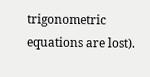trigonometric equations are lost).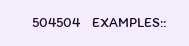504504    EXAMPLES::